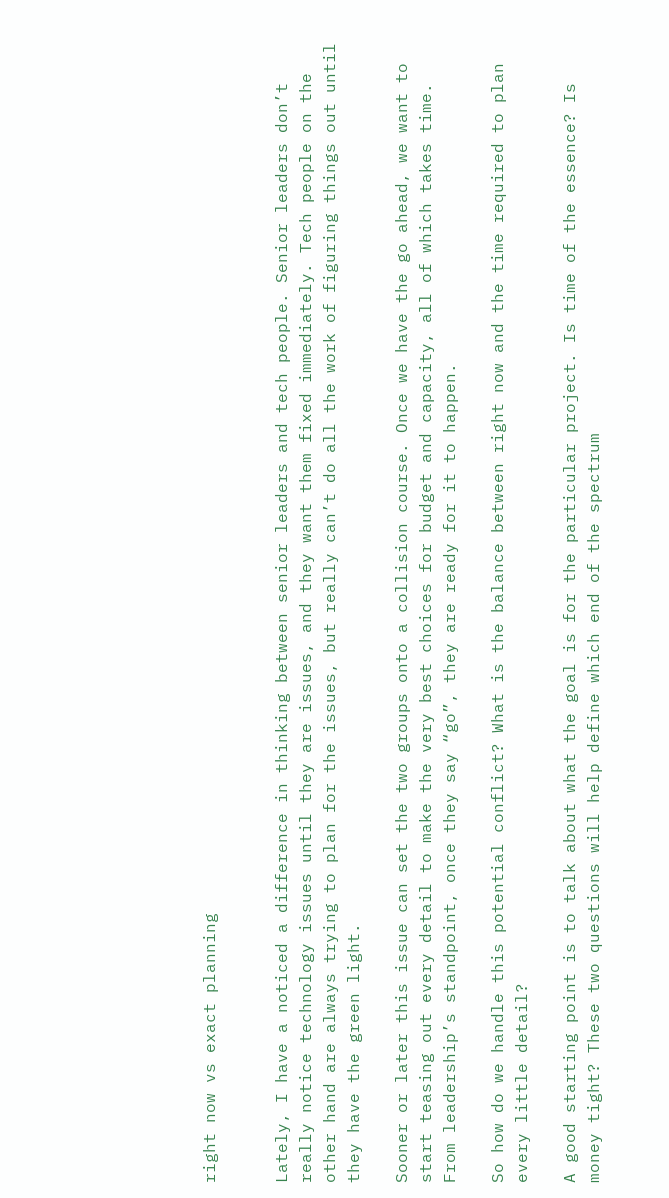right now vs exact planning


Lately, I have a noticed a difference in thinking between senior leaders and tech people. Senior leaders don’t really notice technology issues until they are issues, and they want them fixed immediately. Tech people on the other hand are always trying to plan for the issues, but really can’t do all the work of figuring things out until they have the green light.

Sooner or later this issue can set the two groups onto a collision course. Once we have the go ahead, we want to start teasing out every detail to make the very best choices for budget and capacity, all of which takes time. From leadership’s standpoint, once they say “go”, they are ready for it to happen.

So how do we handle this potential conflict? What is the balance between right now and the time required to plan every little detail?

A good starting point is to talk about what the goal is for the particular project. Is time of the essence? Is money tight? These two questions will help define which end of the spectrum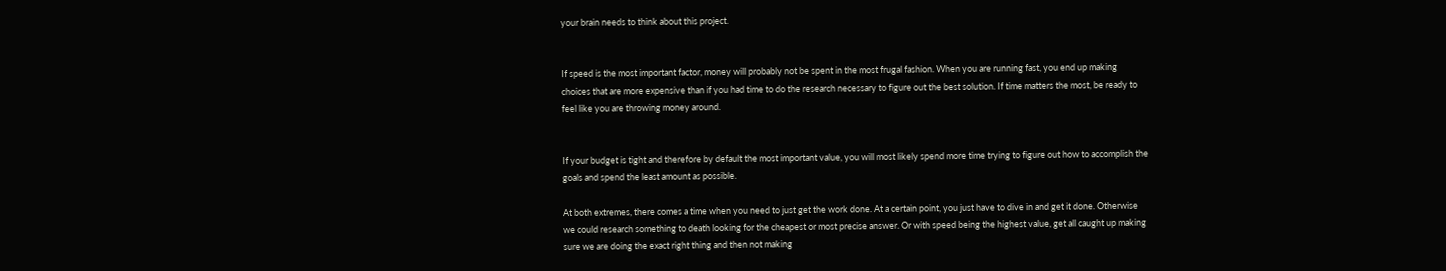your brain needs to think about this project.


If speed is the most important factor, money will probably not be spent in the most frugal fashion. When you are running fast, you end up making choices that are more expensive than if you had time to do the research necessary to figure out the best solution. If time matters the most, be ready to feel like you are throwing money around.


If your budget is tight and therefore by default the most important value, you will most likely spend more time trying to figure out how to accomplish the goals and spend the least amount as possible.

At both extremes, there comes a time when you need to just get the work done. At a certain point, you just have to dive in and get it done. Otherwise we could research something to death looking for the cheapest or most precise answer. Or with speed being the highest value, get all caught up making sure we are doing the exact right thing and then not making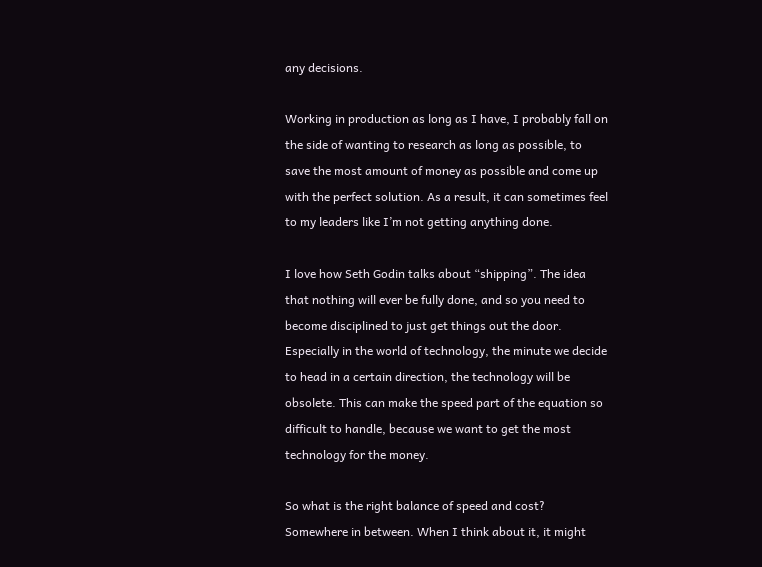any decisions.

Working in production as long as I have, I probably fall on the side of wanting to research as long as possible, to save the most amount of money as possible and come up with the perfect solution. As a result, it can sometimes feel to my leaders like I’m not getting anything done.

I love how Seth Godin talks about “shipping”. The idea that nothing will ever be fully done, and so you need to become disciplined to just get things out the door. Especially in the world of technology, the minute we decide to head in a certain direction, the technology will be obsolete. This can make the speed part of the equation so difficult to handle, because we want to get the most technology for the money.

So what is the right balance of speed and cost? Somewhere in between. When I think about it, it might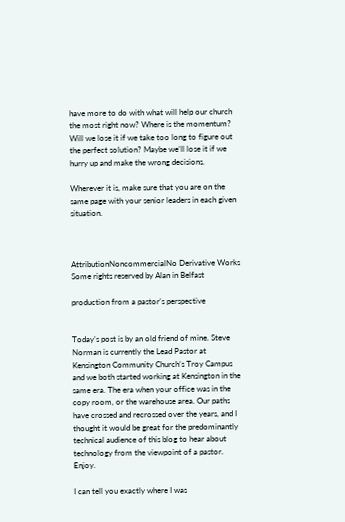have more to do with what will help our church the most right now? Where is the momentum? Will we lose it if we take too long to figure out the perfect solution? Maybe we’ll lose it if we hurry up and make the wrong decisions.

Wherever it is, make sure that you are on the same page with your senior leaders in each given situation.



AttributionNoncommercialNo Derivative Works Some rights reserved by Alan in Belfast

production from a pastor’s perspective


Today’s post is by an old friend of mine. Steve Norman is currently the Lead Pastor at Kensington Community Church’s Troy Campus and we both started working at Kensington in the same era. The era when your office was in the copy room, or the warehouse area. Our paths have crossed and recrossed over the years, and I thought it would be great for the predominantly technical audience of this blog to hear about technology from the viewpoint of a pastor. Enjoy.

I can tell you exactly where I was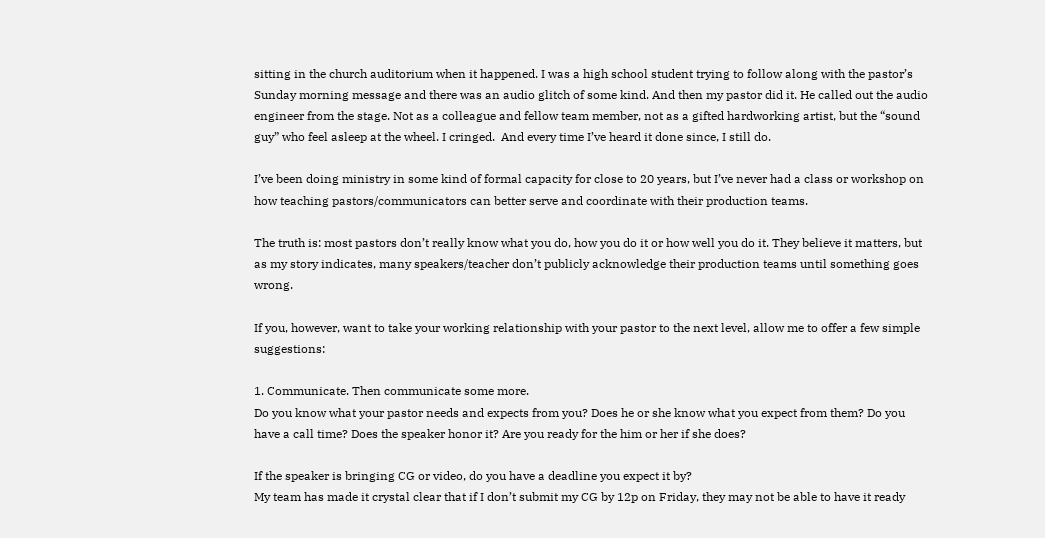sitting in the church auditorium when it happened. I was a high school student trying to follow along with the pastor’s Sunday morning message and there was an audio glitch of some kind. And then my pastor did it. He called out the audio engineer from the stage. Not as a colleague and fellow team member, not as a gifted hardworking artist, but the “sound guy” who feel asleep at the wheel. I cringed.  And every time I’ve heard it done since, I still do.

I’ve been doing ministry in some kind of formal capacity for close to 20 years, but I’ve never had a class or workshop on how teaching pastors/communicators can better serve and coordinate with their production teams.

The truth is: most pastors don’t really know what you do, how you do it or how well you do it. They believe it matters, but as my story indicates, many speakers/teacher don’t publicly acknowledge their production teams until something goes wrong.

If you, however, want to take your working relationship with your pastor to the next level, allow me to offer a few simple suggestions:

1. Communicate. Then communicate some more.
Do you know what your pastor needs and expects from you? Does he or she know what you expect from them? Do you have a call time? Does the speaker honor it? Are you ready for the him or her if she does?

If the speaker is bringing CG or video, do you have a deadline you expect it by?
My team has made it crystal clear that if I don’t submit my CG by 12p on Friday, they may not be able to have it ready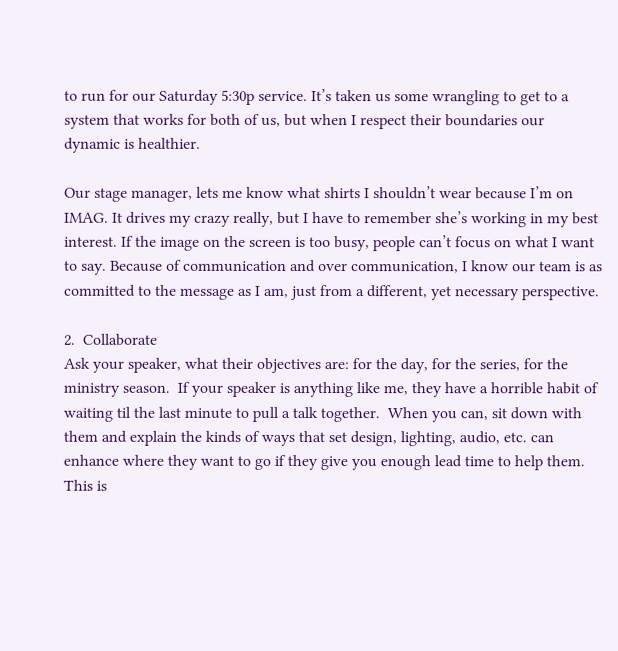to run for our Saturday 5:30p service. It’s taken us some wrangling to get to a system that works for both of us, but when I respect their boundaries our dynamic is healthier.

Our stage manager, lets me know what shirts I shouldn’t wear because I’m on IMAG. It drives my crazy really, but I have to remember she’s working in my best interest. If the image on the screen is too busy, people can’t focus on what I want to say. Because of communication and over communication, I know our team is as committed to the message as I am, just from a different, yet necessary perspective.

2.  Collaborate
Ask your speaker, what their objectives are: for the day, for the series, for the ministry season.  If your speaker is anything like me, they have a horrible habit of waiting til the last minute to pull a talk together.  When you can, sit down with them and explain the kinds of ways that set design, lighting, audio, etc. can enhance where they want to go if they give you enough lead time to help them. This is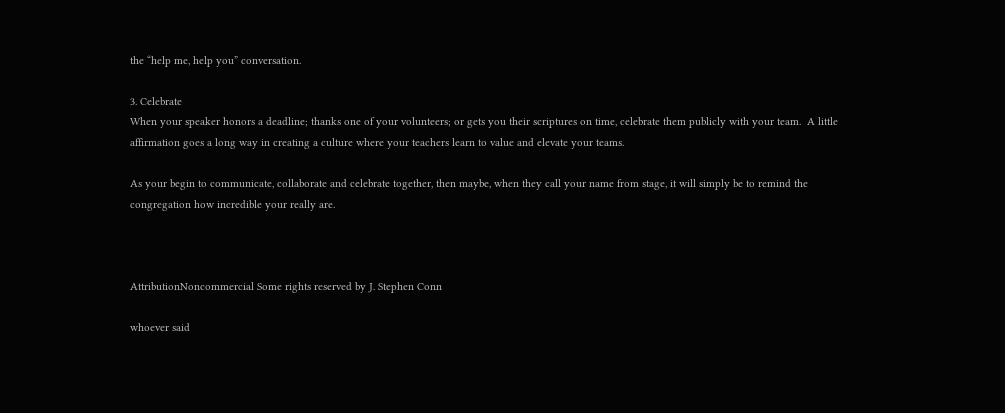the “help me, help you” conversation.

3. Celebrate
When your speaker honors a deadline; thanks one of your volunteers; or gets you their scriptures on time, celebrate them publicly with your team.  A little affirmation goes a long way in creating a culture where your teachers learn to value and elevate your teams.

As your begin to communicate, collaborate and celebrate together, then maybe, when they call your name from stage, it will simply be to remind the congregation how incredible your really are.



AttributionNoncommercial Some rights reserved by J. Stephen Conn

whoever said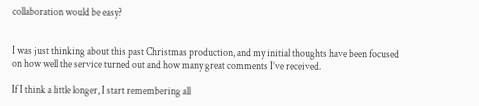collaboration would be easy?


I was just thinking about this past Christmas production, and my initial thoughts have been focused on how well the service turned out and how many great comments I’ve received.

If I think a little longer, I start remembering all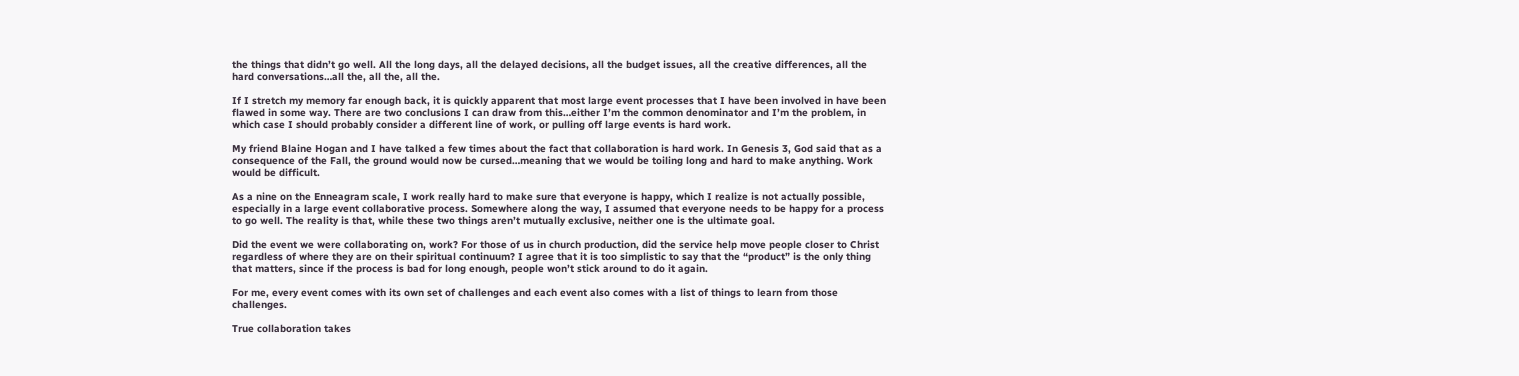the things that didn’t go well. All the long days, all the delayed decisions, all the budget issues, all the creative differences, all the hard conversations…all the, all the, all the.

If I stretch my memory far enough back, it is quickly apparent that most large event processes that I have been involved in have been flawed in some way. There are two conclusions I can draw from this…either I’m the common denominator and I’m the problem, in which case I should probably consider a different line of work, or pulling off large events is hard work.

My friend Blaine Hogan and I have talked a few times about the fact that collaboration is hard work. In Genesis 3, God said that as a consequence of the Fall, the ground would now be cursed…meaning that we would be toiling long and hard to make anything. Work would be difficult.

As a nine on the Enneagram scale, I work really hard to make sure that everyone is happy, which I realize is not actually possible, especially in a large event collaborative process. Somewhere along the way, I assumed that everyone needs to be happy for a process to go well. The reality is that, while these two things aren’t mutually exclusive, neither one is the ultimate goal.

Did the event we were collaborating on, work? For those of us in church production, did the service help move people closer to Christ regardless of where they are on their spiritual continuum? I agree that it is too simplistic to say that the “product” is the only thing that matters, since if the process is bad for long enough, people won’t stick around to do it again.

For me, every event comes with its own set of challenges and each event also comes with a list of things to learn from those challenges.

True collaboration takes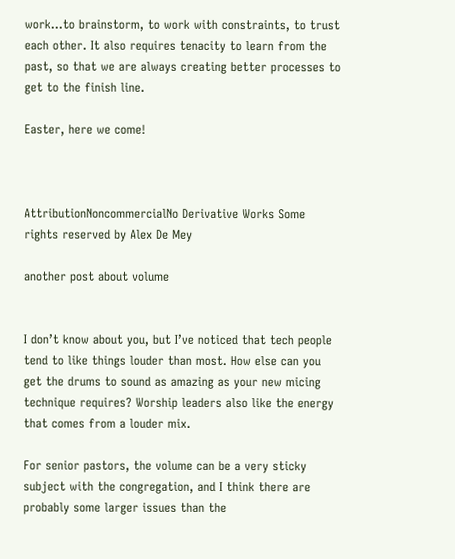work…to brainstorm, to work with constraints, to trust each other. It also requires tenacity to learn from the past, so that we are always creating better processes to get to the finish line.

Easter, here we come!



AttributionNoncommercialNo Derivative Works Some rights reserved by Alex De Mey

another post about volume


I don’t know about you, but I’ve noticed that tech people tend to like things louder than most. How else can you get the drums to sound as amazing as your new micing technique requires? Worship leaders also like the energy that comes from a louder mix.

For senior pastors, the volume can be a very sticky subject with the congregation, and I think there are probably some larger issues than the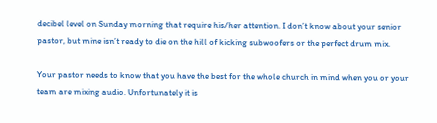decibel level on Sunday morning that require his/her attention. I don’t know about your senior pastor, but mine isn’t ready to die on the hill of kicking subwoofers or the perfect drum mix.

Your pastor needs to know that you have the best for the whole church in mind when you or your team are mixing audio. Unfortunately it is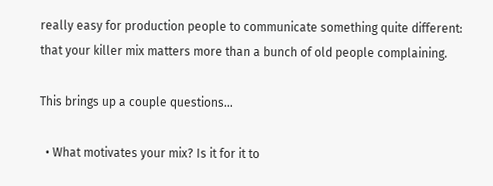really easy for production people to communicate something quite different: that your killer mix matters more than a bunch of old people complaining.

This brings up a couple questions…

  • What motivates your mix? Is it for it to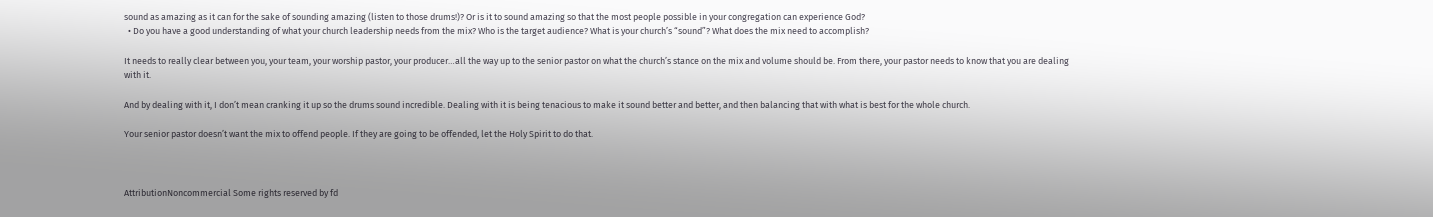sound as amazing as it can for the sake of sounding amazing (listen to those drums!)? Or is it to sound amazing so that the most people possible in your congregation can experience God?
  • Do you have a good understanding of what your church leadership needs from the mix? Who is the target audience? What is your church’s “sound”? What does the mix need to accomplish?

It needs to really clear between you, your team, your worship pastor, your producer…all the way up to the senior pastor on what the church’s stance on the mix and volume should be. From there, your pastor needs to know that you are dealing with it.

And by dealing with it, I don’t mean cranking it up so the drums sound incredible. Dealing with it is being tenacious to make it sound better and better, and then balancing that with what is best for the whole church.

Your senior pastor doesn’t want the mix to offend people. If they are going to be offended, let the Holy Spirit to do that.



AttributionNoncommercial Some rights reserved by fd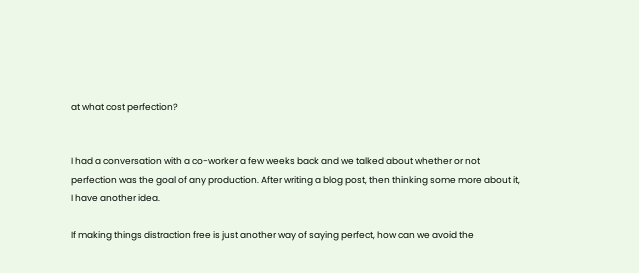at what cost perfection?


I had a conversation with a co-worker a few weeks back and we talked about whether or not perfection was the goal of any production. After writing a blog post, then thinking some more about it, I have another idea.

If making things distraction free is just another way of saying perfect, how can we avoid the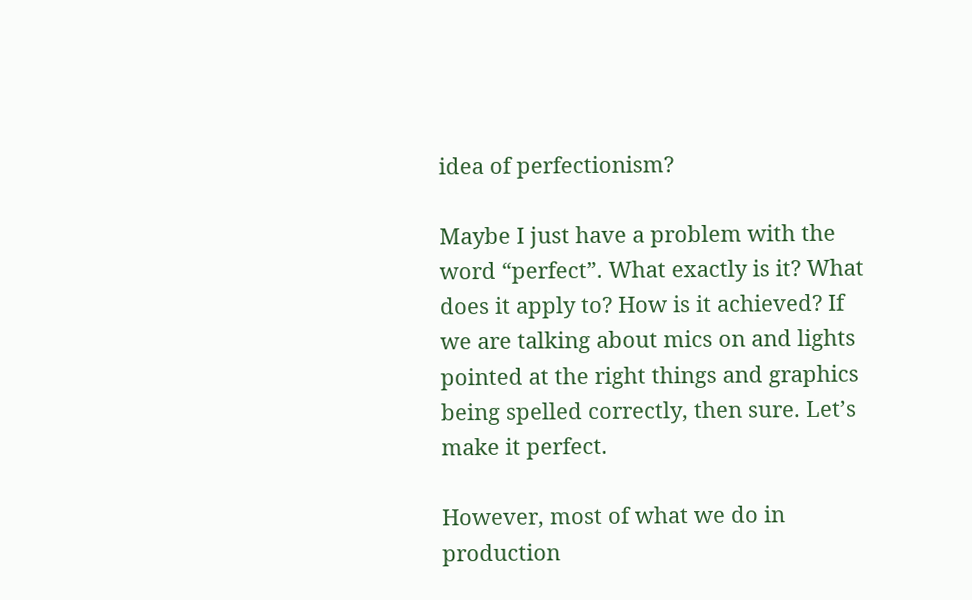idea of perfectionism?

Maybe I just have a problem with the word “perfect”. What exactly is it? What does it apply to? How is it achieved? If we are talking about mics on and lights pointed at the right things and graphics being spelled correctly, then sure. Let’s make it perfect.

However, most of what we do in production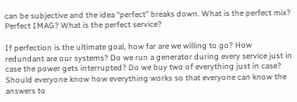can be subjective and the idea “perfect” breaks down. What is the perfect mix? Perfect IMAG? What is the perfect service?

If perfection is the ultimate goal, how far are we willing to go? How redundant are our systems? Do we run a generator during every service just in case the power gets interrupted? Do we buy two of everything just in case? Should everyone know how everything works so that everyone can know the answers to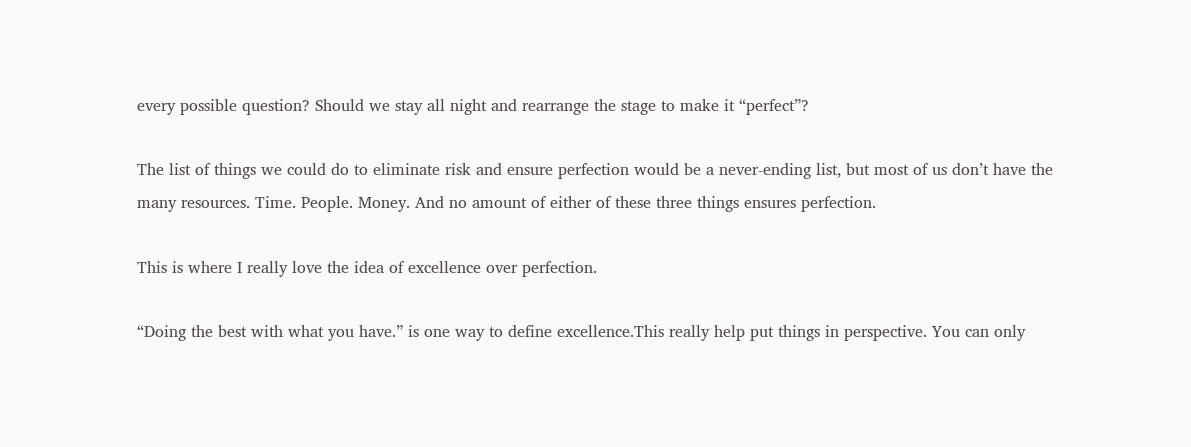every possible question? Should we stay all night and rearrange the stage to make it “perfect”?

The list of things we could do to eliminate risk and ensure perfection would be a never-ending list, but most of us don’t have the many resources. Time. People. Money. And no amount of either of these three things ensures perfection.

This is where I really love the idea of excellence over perfection.

“Doing the best with what you have.” is one way to define excellence.This really help put things in perspective. You can only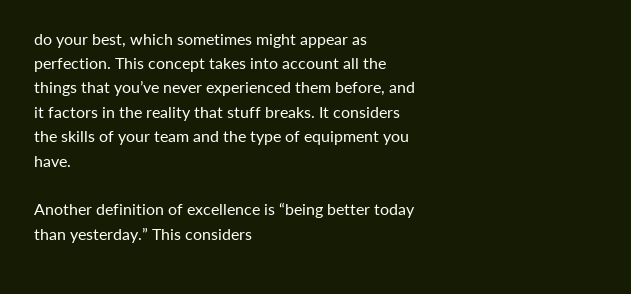do your best, which sometimes might appear as perfection. This concept takes into account all the things that you’ve never experienced them before, and it factors in the reality that stuff breaks. It considers the skills of your team and the type of equipment you have.

Another definition of excellence is “being better today than yesterday.” This considers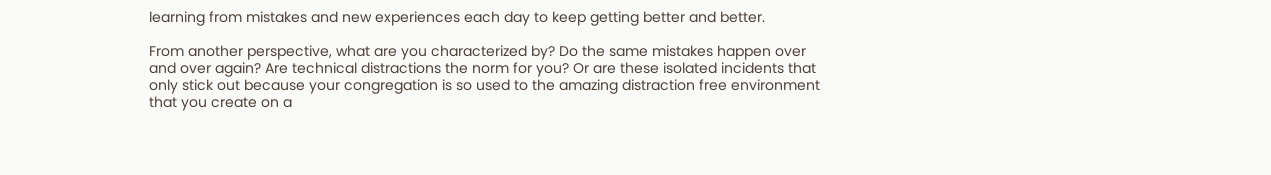learning from mistakes and new experiences each day to keep getting better and better.

From another perspective, what are you characterized by? Do the same mistakes happen over and over again? Are technical distractions the norm for you? Or are these isolated incidents that only stick out because your congregation is so used to the amazing distraction free environment that you create on a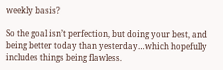weekly basis?

So the goal isn’t perfection, but doing your best, and being better today than yesterday…which hopefully includes things being flawless.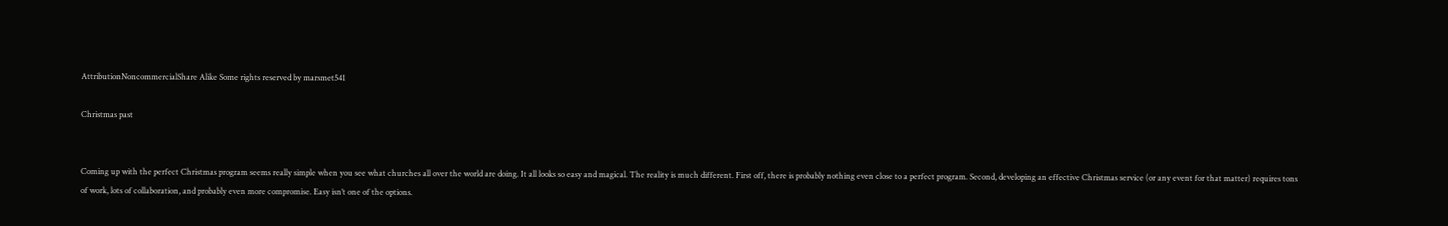AttributionNoncommercialShare Alike Some rights reserved by marsmet541

Christmas past


Coming up with the perfect Christmas program seems really simple when you see what churches all over the world are doing. It all looks so easy and magical. The reality is much different. First off, there is probably nothing even close to a perfect program. Second, developing an effective Christmas service (or any event for that matter) requires tons of work, lots of collaboration, and probably even more compromise. Easy isn’t one of the options.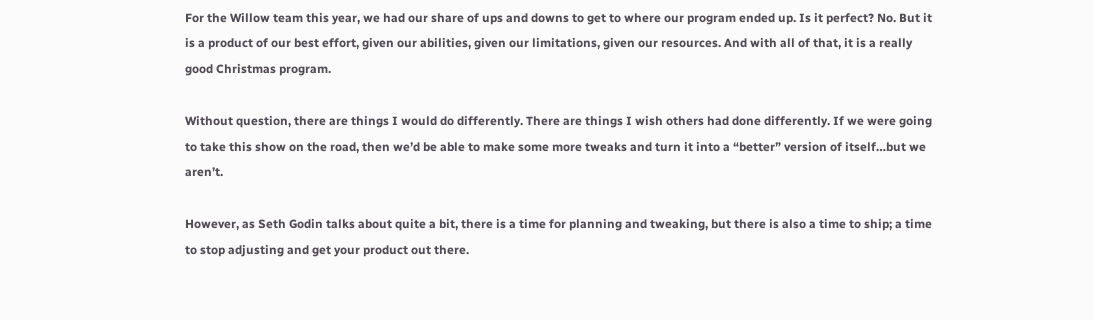For the Willow team this year, we had our share of ups and downs to get to where our program ended up. Is it perfect? No. But it is a product of our best effort, given our abilities, given our limitations, given our resources. And with all of that, it is a really good Christmas program.

Without question, there are things I would do differently. There are things I wish others had done differently. If we were going to take this show on the road, then we’d be able to make some more tweaks and turn it into a “better” version of itself…but we aren’t.

However, as Seth Godin talks about quite a bit, there is a time for planning and tweaking, but there is also a time to ship; a time to stop adjusting and get your product out there.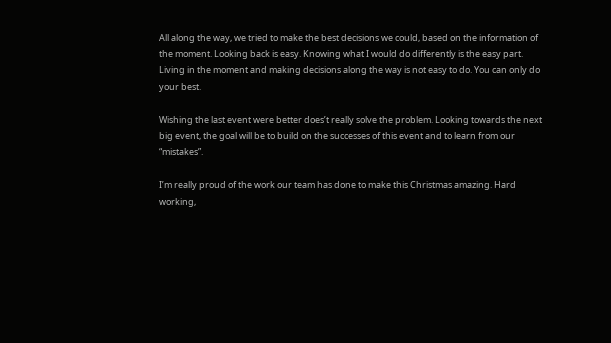All along the way, we tried to make the best decisions we could, based on the information of the moment. Looking back is easy. Knowing what I would do differently is the easy part. Living in the moment and making decisions along the way is not easy to do. You can only do your best.

Wishing the last event were better does’t really solve the problem. Looking towards the next big event, the goal will be to build on the successes of this event and to learn from our “mistakes”.

I’m really proud of the work our team has done to make this Christmas amazing. Hard working,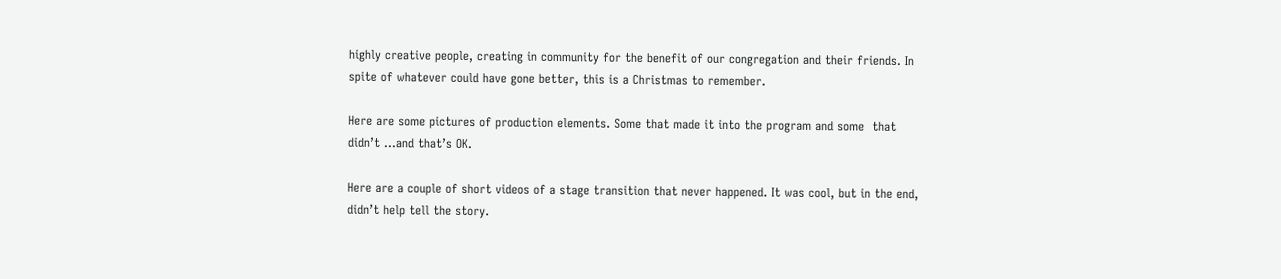highly creative people, creating in community for the benefit of our congregation and their friends. In spite of whatever could have gone better, this is a Christmas to remember.

Here are some pictures of production elements. Some that made it into the program and some  that didn’t …and that’s OK.

Here are a couple of short videos of a stage transition that never happened. It was cool, but in the end, didn’t help tell the story.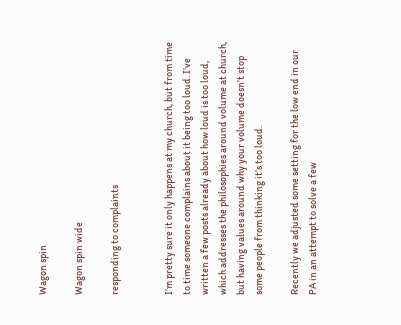Wagon spin

Wagon spin wide

responding to complaints


I’m pretty sure it only happens at my church, but from time to time someone complains about it being too loud. I’ve written a few posts already about how loud is too loud, which addresses the philosophies around volume at church, but having values around why your volume doesn’t stop some people from thinking it’s too loud.

Recently we adjusted some setting for the low end in our PA in an attempt to solve a few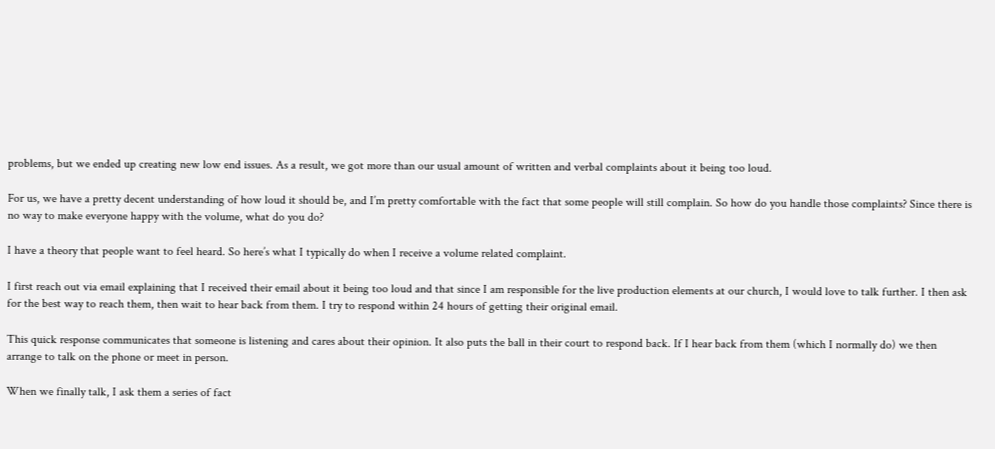problems, but we ended up creating new low end issues. As a result, we got more than our usual amount of written and verbal complaints about it being too loud.

For us, we have a pretty decent understanding of how loud it should be, and I’m pretty comfortable with the fact that some people will still complain. So how do you handle those complaints? Since there is no way to make everyone happy with the volume, what do you do?

I have a theory that people want to feel heard. So here’s what I typically do when I receive a volume related complaint.

I first reach out via email explaining that I received their email about it being too loud and that since I am responsible for the live production elements at our church, I would love to talk further. I then ask for the best way to reach them, then wait to hear back from them. I try to respond within 24 hours of getting their original email.

This quick response communicates that someone is listening and cares about their opinion. It also puts the ball in their court to respond back. If I hear back from them (which I normally do) we then arrange to talk on the phone or meet in person.

When we finally talk, I ask them a series of fact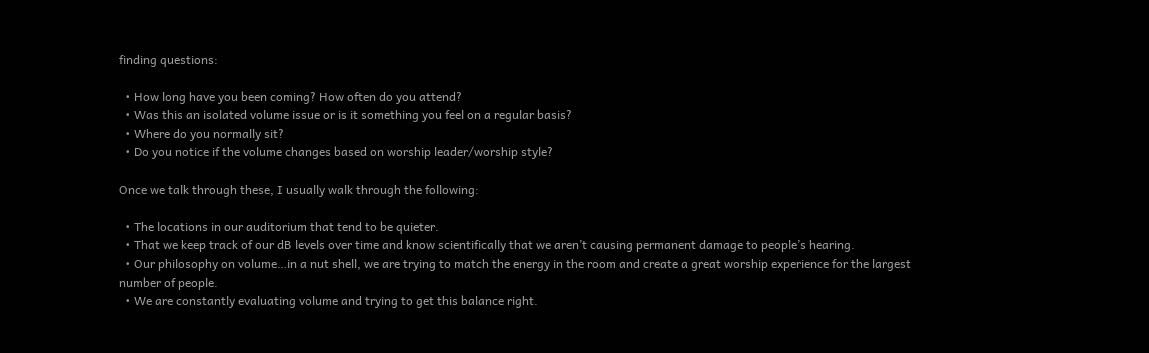finding questions:

  • How long have you been coming? How often do you attend?
  • Was this an isolated volume issue or is it something you feel on a regular basis?
  • Where do you normally sit?
  • Do you notice if the volume changes based on worship leader/worship style?

Once we talk through these, I usually walk through the following:

  • The locations in our auditorium that tend to be quieter.
  • That we keep track of our dB levels over time and know scientifically that we aren’t causing permanent damage to people’s hearing.
  • Our philosophy on volume…in a nut shell, we are trying to match the energy in the room and create a great worship experience for the largest number of people.
  • We are constantly evaluating volume and trying to get this balance right.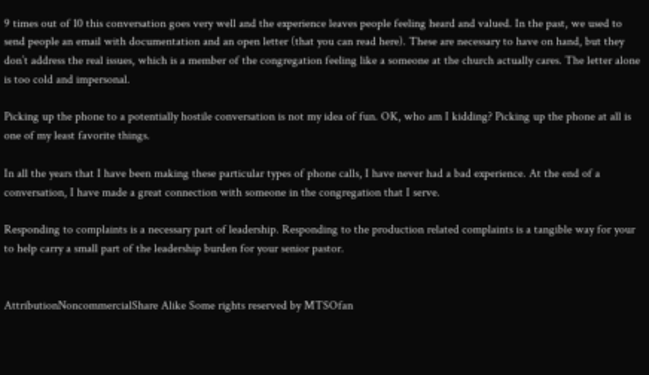9 times out of 10 this conversation goes very well and the experience leaves people feeling heard and valued. In the past, we used to send people an email with documentation and an open letter (that you can read here). These are necessary to have on hand, but they don’t address the real issues, which is a member of the congregation feeling like a someone at the church actually cares. The letter alone is too cold and impersonal.

Picking up the phone to a potentially hostile conversation is not my idea of fun. OK, who am I kidding? Picking up the phone at all is one of my least favorite things.

In all the years that I have been making these particular types of phone calls, I have never had a bad experience. At the end of a conversation, I have made a great connection with someone in the congregation that I serve.

Responding to complaints is a necessary part of leadership. Responding to the production related complaints is a tangible way for your to help carry a small part of the leadership burden for your senior pastor.


AttributionNoncommercialShare Alike Some rights reserved by MTSOfan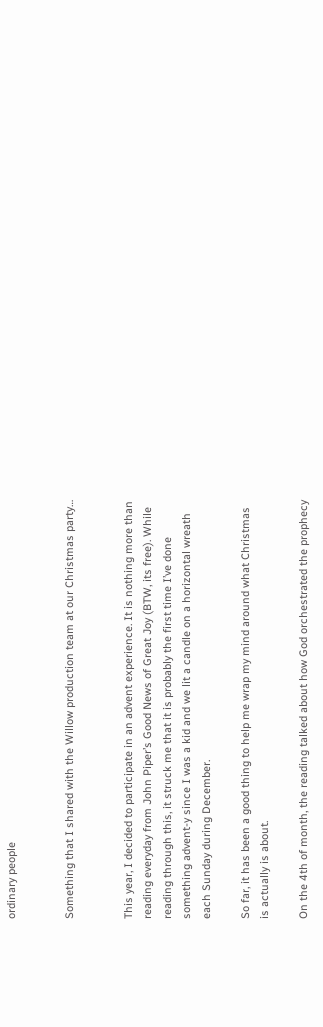ordinary people


Something that I shared with the Willow production team at our Christmas party…


This year, I decided to participate in an advent experience. It is nothing more than reading everyday from John Piper’s Good News of Great Joy (BTW, its free). While reading through this, it struck me that it is probably the first time I’ve done something advent-y since I was a kid and we lit a candle on a horizontal wreath each Sunday during December.

So far, it has been a good thing to help me wrap my mind around what Christmas is actually is about.

On the 4th of month, the reading talked about how God orchestrated the prophecy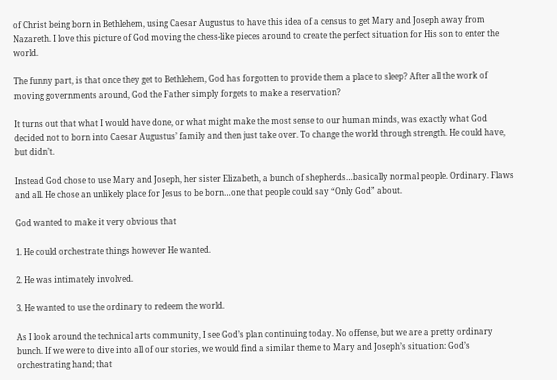of Christ being born in Bethlehem, using Caesar Augustus to have this idea of a census to get Mary and Joseph away from Nazareth. I love this picture of God moving the chess-like pieces around to create the perfect situation for His son to enter the world.

The funny part, is that once they get to Bethlehem, God has forgotten to provide them a place to sleep? After all the work of moving governments around, God the Father simply forgets to make a reservation?

It turns out that what I would have done, or what might make the most sense to our human minds, was exactly what God decided not to born into Caesar Augustus’ family and then just take over. To change the world through strength. He could have, but didn’t.

Instead God chose to use Mary and Joseph, her sister Elizabeth, a bunch of shepherds…basically normal people. Ordinary. Flaws and all. He chose an unlikely place for Jesus to be born…one that people could say “Only God” about.

God wanted to make it very obvious that

1. He could orchestrate things however He wanted.

2. He was intimately involved.

3. He wanted to use the ordinary to redeem the world.

As I look around the technical arts community, I see God’s plan continuing today. No offense, but we are a pretty ordinary bunch. If we were to dive into all of our stories, we would find a similar theme to Mary and Joseph’s situation: God’s orchestrating hand; that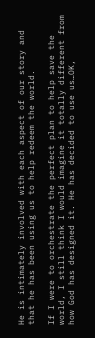He is intimately involved with each aspect of our story and that he has been using us to help redeem the world.

If I were to orchestrate the perfect plan to help save the world, I still think I would imagine it totally different from how God has designed it. He has decided to use us…OK,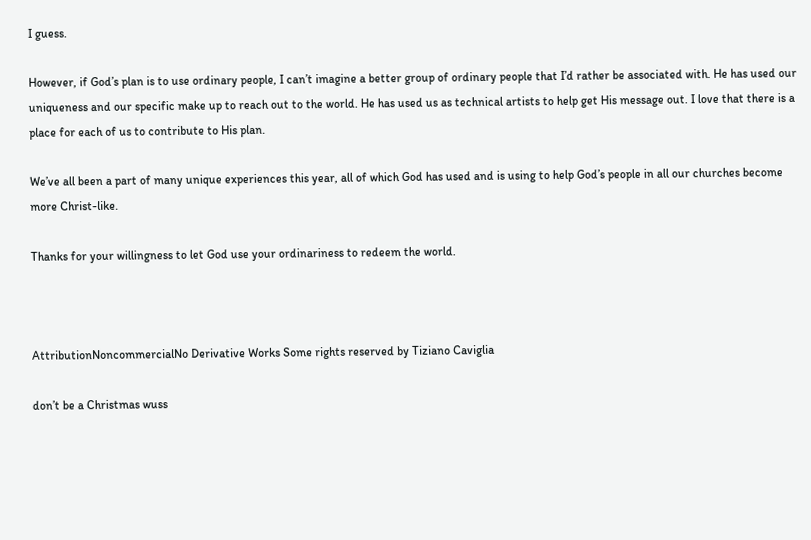I guess.

However, if God’s plan is to use ordinary people, I can’t imagine a better group of ordinary people that I’d rather be associated with. He has used our uniqueness and our specific make up to reach out to the world. He has used us as technical artists to help get His message out. I love that there is a place for each of us to contribute to His plan.

We’ve all been a part of many unique experiences this year, all of which God has used and is using to help God’s people in all our churches become more Christ-like.

Thanks for your willingness to let God use your ordinariness to redeem the world.



AttributionNoncommercialNo Derivative Works Some rights reserved by Tiziano Caviglia

don’t be a Christmas wuss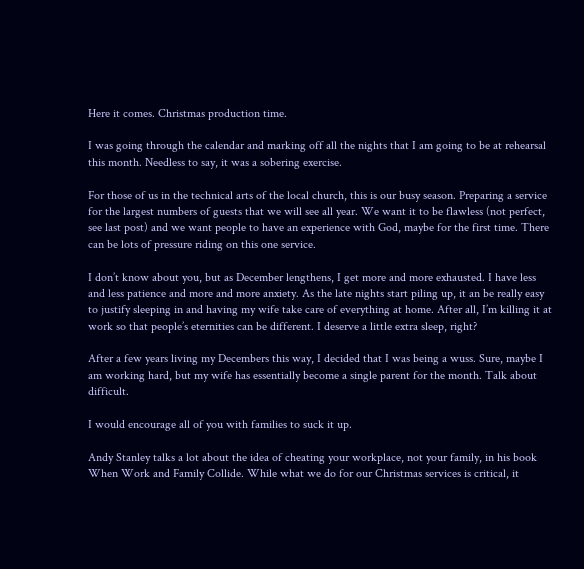Here it comes. Christmas production time.

I was going through the calendar and marking off all the nights that I am going to be at rehearsal this month. Needless to say, it was a sobering exercise.

For those of us in the technical arts of the local church, this is our busy season. Preparing a service for the largest numbers of guests that we will see all year. We want it to be flawless (not perfect, see last post) and we want people to have an experience with God, maybe for the first time. There can be lots of pressure riding on this one service.

I don’t know about you, but as December lengthens, I get more and more exhausted. I have less and less patience and more and more anxiety. As the late nights start piling up, it an be really easy to justify sleeping in and having my wife take care of everything at home. After all, I’m killing it at work so that people’s eternities can be different. I deserve a little extra sleep, right?

After a few years living my Decembers this way, I decided that I was being a wuss. Sure, maybe I am working hard, but my wife has essentially become a single parent for the month. Talk about difficult.

I would encourage all of you with families to suck it up.

Andy Stanley talks a lot about the idea of cheating your workplace, not your family, in his book When Work and Family Collide. While what we do for our Christmas services is critical, it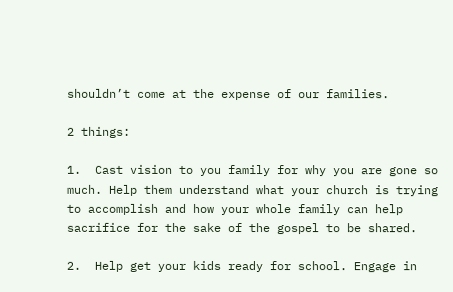shouldn’t come at the expense of our families.

2 things:

1.  Cast vision to you family for why you are gone so much. Help them understand what your church is trying to accomplish and how your whole family can help sacrifice for the sake of the gospel to be shared.

2.  Help get your kids ready for school. Engage in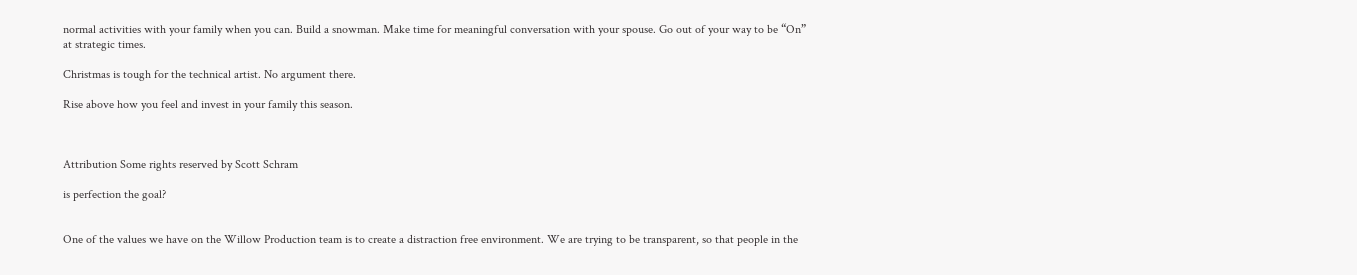normal activities with your family when you can. Build a snowman. Make time for meaningful conversation with your spouse. Go out of your way to be “On” at strategic times.

Christmas is tough for the technical artist. No argument there.

Rise above how you feel and invest in your family this season.



Attribution Some rights reserved by Scott Schram

is perfection the goal?


One of the values we have on the Willow Production team is to create a distraction free environment. We are trying to be transparent, so that people in the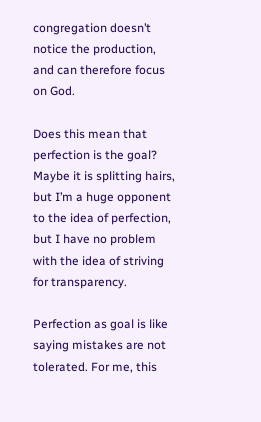congregation doesn’t notice the production, and can therefore focus on God.

Does this mean that perfection is the goal? Maybe it is splitting hairs, but I’m a huge opponent to the idea of perfection, but I have no problem with the idea of striving for transparency.

Perfection as goal is like saying mistakes are not tolerated. For me, this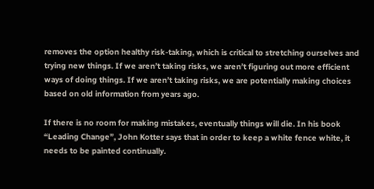removes the option healthy risk-taking, which is critical to stretching ourselves and trying new things. If we aren’t taking risks, we aren’t figuring out more efficient ways of doing things. If we aren’t taking risks, we are potentially making choices based on old information from years ago.

If there is no room for making mistakes, eventually things will die. In his book “Leading Change”, John Kotter says that in order to keep a white fence white, it needs to be painted continually.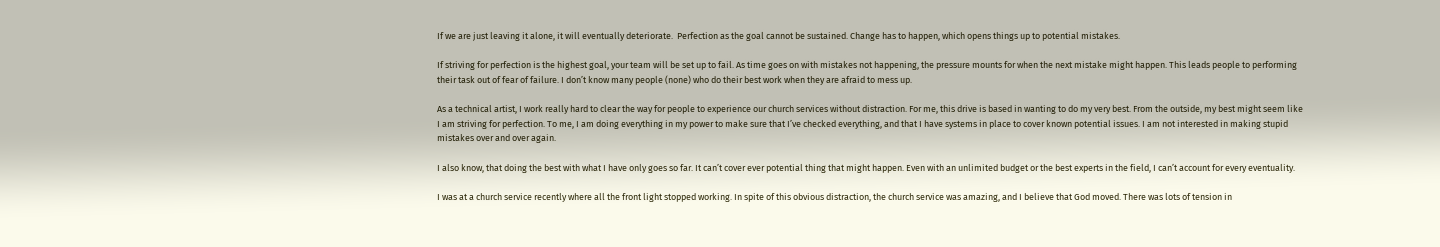If we are just leaving it alone, it will eventually deteriorate.  Perfection as the goal cannot be sustained. Change has to happen, which opens things up to potential mistakes.

If striving for perfection is the highest goal, your team will be set up to fail. As time goes on with mistakes not happening, the pressure mounts for when the next mistake might happen. This leads people to performing their task out of fear of failure. I don’t know many people (none) who do their best work when they are afraid to mess up.

As a technical artist, I work really hard to clear the way for people to experience our church services without distraction. For me, this drive is based in wanting to do my very best. From the outside, my best might seem like I am striving for perfection. To me, I am doing everything in my power to make sure that I’ve checked everything, and that I have systems in place to cover known potential issues. I am not interested in making stupid mistakes over and over again.

I also know, that doing the best with what I have only goes so far. It can’t cover ever potential thing that might happen. Even with an unlimited budget or the best experts in the field, I can’t account for every eventuality.

I was at a church service recently where all the front light stopped working. In spite of this obvious distraction, the church service was amazing, and I believe that God moved. There was lots of tension in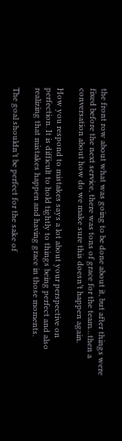the front row about what was going to be done about it, but after things were fixed before the next service, there was tons of grace for the team…then a conversation about how do we make sure this doesn’t happen again.

How you respond to mistakes says a lot about your perspective on perfection. It is difficult to hold tightly to things being perfect and also realizing that mistakes happen and having grace in those moments.

The goal shouldn’t be perfect for the sake of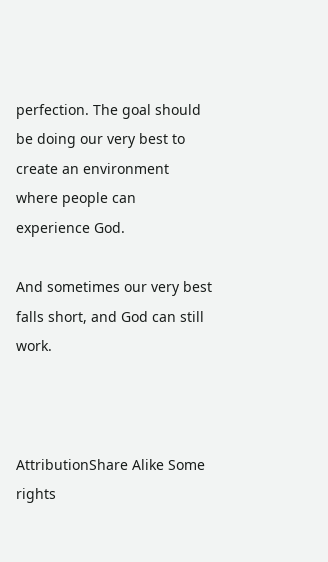perfection. The goal should be doing our very best to create an environment where people can experience God.

And sometimes our very best falls short, and God can still work.



AttributionShare Alike Some rights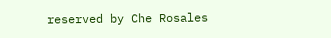reserved by Che Rosales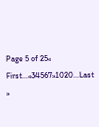Page 5 of 25« First...«34567»1020...Last »